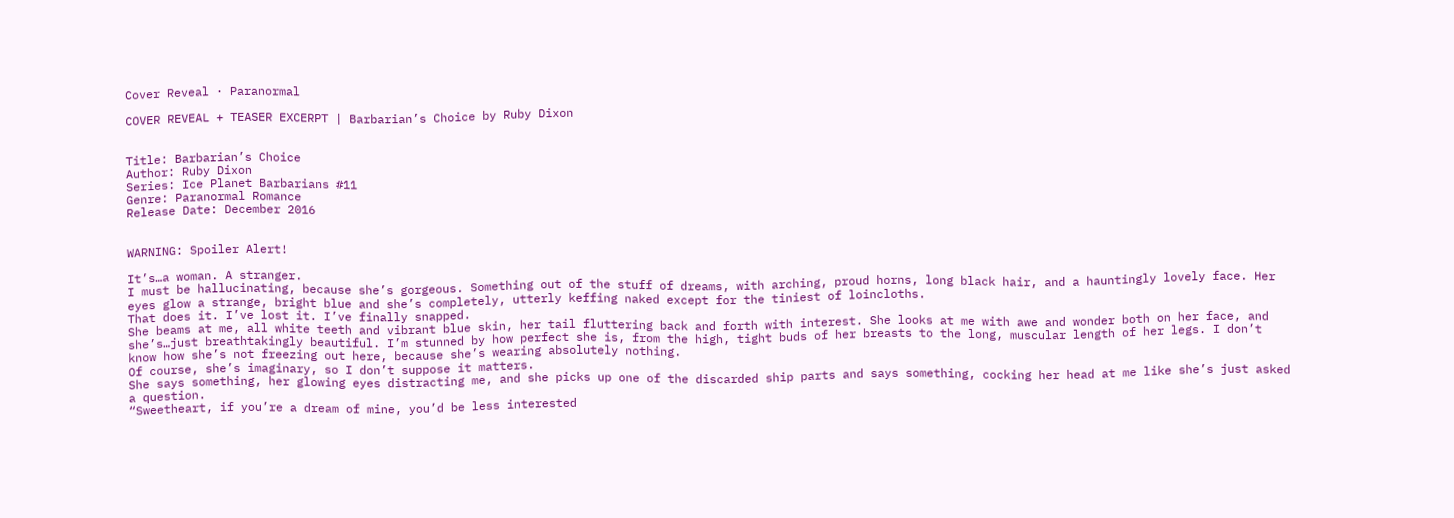Cover Reveal · Paranormal

COVER REVEAL + TEASER EXCERPT | Barbarian’s Choice by Ruby Dixon


Title: Barbarian’s Choice
Author: Ruby Dixon
Series: Ice Planet Barbarians #11
Genre: Paranormal Romance
Release Date: December 2016


WARNING: Spoiler Alert!

It’s…a woman. A stranger.
I must be hallucinating, because she’s gorgeous. Something out of the stuff of dreams, with arching, proud horns, long black hair, and a hauntingly lovely face. Her eyes glow a strange, bright blue and she’s completely, utterly keffing naked except for the tiniest of loincloths.
That does it. I’ve lost it. I’ve finally snapped.
She beams at me, all white teeth and vibrant blue skin, her tail fluttering back and forth with interest. She looks at me with awe and wonder both on her face, and she’s…just breathtakingly beautiful. I’m stunned by how perfect she is, from the high, tight buds of her breasts to the long, muscular length of her legs. I don’t know how she’s not freezing out here, because she’s wearing absolutely nothing.
Of course, she’s imaginary, so I don’t suppose it matters.
She says something, her glowing eyes distracting me, and she picks up one of the discarded ship parts and says something, cocking her head at me like she’s just asked a question.
“Sweetheart, if you’re a dream of mine, you’d be less interested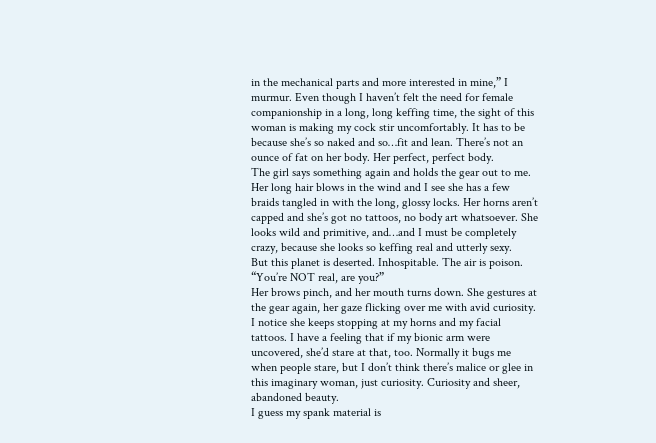in the mechanical parts and more interested in mine,” I murmur. Even though I haven’t felt the need for female companionship in a long, long keffing time, the sight of this woman is making my cock stir uncomfortably. It has to be because she’s so naked and so…fit and lean. There’s not an ounce of fat on her body. Her perfect, perfect body.
The girl says something again and holds the gear out to me. Her long hair blows in the wind and I see she has a few braids tangled in with the long, glossy locks. Her horns aren’t capped and she’s got no tattoos, no body art whatsoever. She looks wild and primitive, and…and I must be completely crazy, because she looks so keffing real and utterly sexy.
But this planet is deserted. Inhospitable. The air is poison. “You’re NOT real, are you?”
Her brows pinch, and her mouth turns down. She gestures at the gear again, her gaze flicking over me with avid curiosity. I notice she keeps stopping at my horns and my facial tattoos. I have a feeling that if my bionic arm were uncovered, she’d stare at that, too. Normally it bugs me when people stare, but I don’t think there’s malice or glee in this imaginary woman, just curiosity. Curiosity and sheer, abandoned beauty.
I guess my spank material is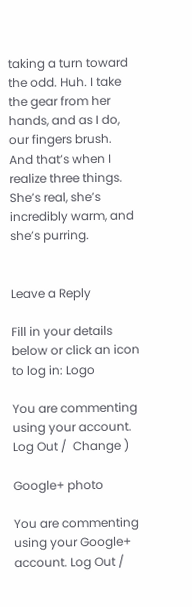taking a turn toward the odd. Huh. I take the gear from her hands, and as I do, our fingers brush.
And that’s when I realize three things.
She’s real, she’s incredibly warm, and she’s purring.


Leave a Reply

Fill in your details below or click an icon to log in: Logo

You are commenting using your account. Log Out /  Change )

Google+ photo

You are commenting using your Google+ account. Log Out /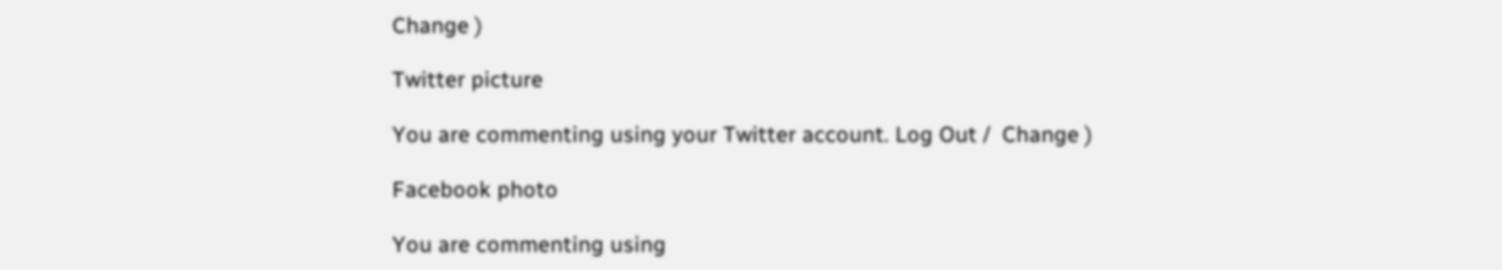Change )

Twitter picture

You are commenting using your Twitter account. Log Out /  Change )

Facebook photo

You are commenting using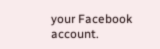your Facebook account.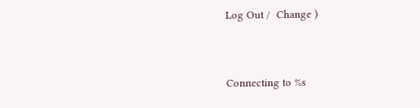Log Out /  Change )


Connecting to %s